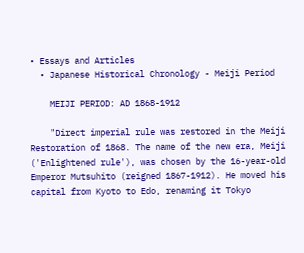• Essays and Articles
  • Japanese Historical Chronology - Meiji Period

    MEIJI PERIOD: AD 1868-1912

    "Direct imperial rule was restored in the Meiji Restoration of 1868. The name of the new era, Meiji ('Enlightened rule'), was chosen by the 16-year-old Emperor Mutsuhito (reigned 1867-1912). He moved his capital from Kyoto to Edo, renaming it Tokyo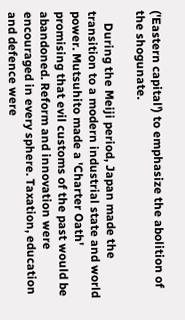('Eastern capital') to emphasize the abolition of the shogunate.

    During the Meiji period, Japan made the transition to a modern industrial state and world power. Mutsuhito made a 'Charter Oath' promising that evil customs of the past would be abandoned. Reform and innovation were encouraged in every sphere. Taxation, education and defence were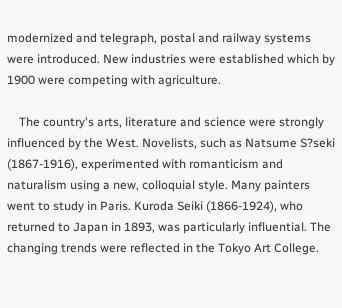modernized and telegraph, postal and railway systems were introduced. New industries were established which by 1900 were competing with agriculture.

    The country's arts, literature and science were strongly influenced by the West. Novelists, such as Natsume S?seki (1867-1916), experimented with romanticism and naturalism using a new, colloquial style. Many painters went to study in Paris. Kuroda Seiki (1866-1924), who returned to Japan in 1893, was particularly influential. The changing trends were reflected in the Tokyo Art College.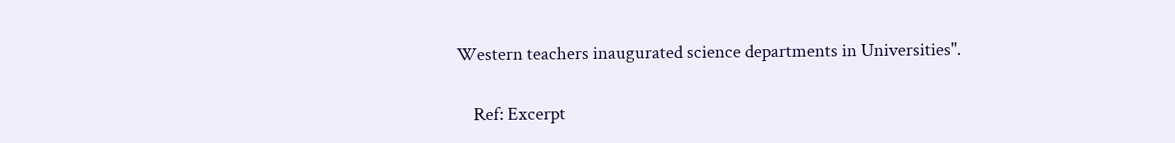Western teachers inaugurated science departments in Universities".

    Ref: Excerpt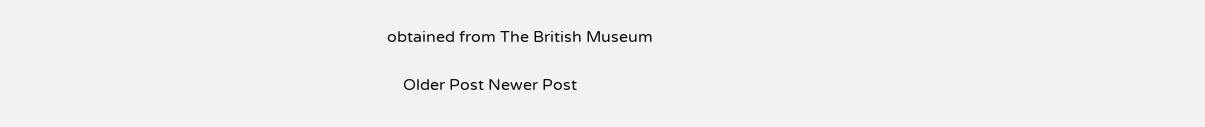obtained from The British Museum

    Older Post Newer Post